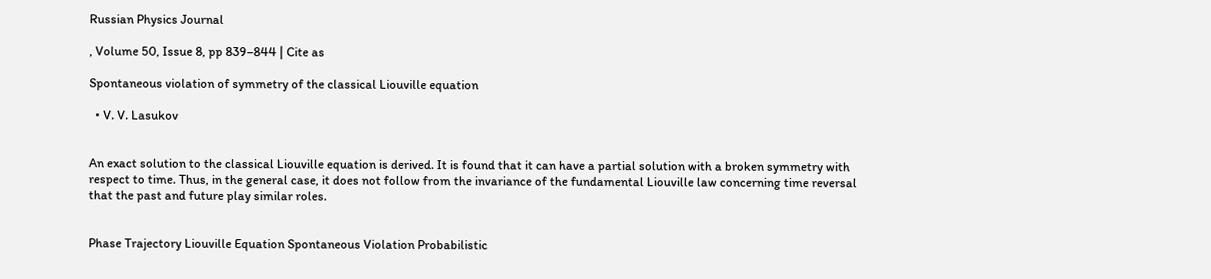Russian Physics Journal

, Volume 50, Issue 8, pp 839–844 | Cite as

Spontaneous violation of symmetry of the classical Liouville equation

  • V. V. Lasukov


An exact solution to the classical Liouville equation is derived. It is found that it can have a partial solution with a broken symmetry with respect to time. Thus, in the general case, it does not follow from the invariance of the fundamental Liouville law concerning time reversal that the past and future play similar roles.


Phase Trajectory Liouville Equation Spontaneous Violation Probabilistic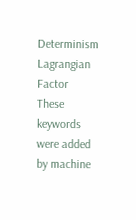Determinism Lagrangian Factor
These keywords were added by machine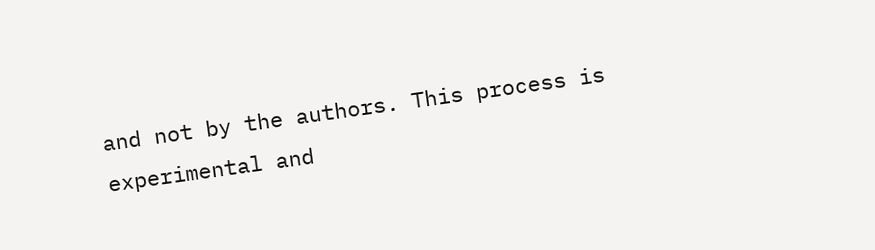and not by the authors. This process is experimental and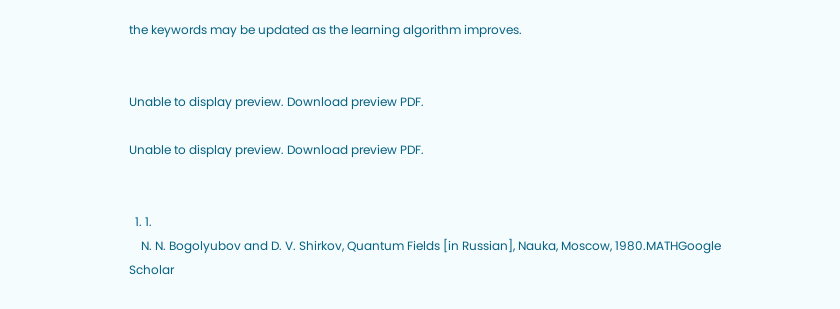the keywords may be updated as the learning algorithm improves.


Unable to display preview. Download preview PDF.

Unable to display preview. Download preview PDF.


  1. 1.
    N. N. Bogolyubov and D. V. Shirkov, Quantum Fields [in Russian], Nauka, Moscow, 1980.MATHGoogle Scholar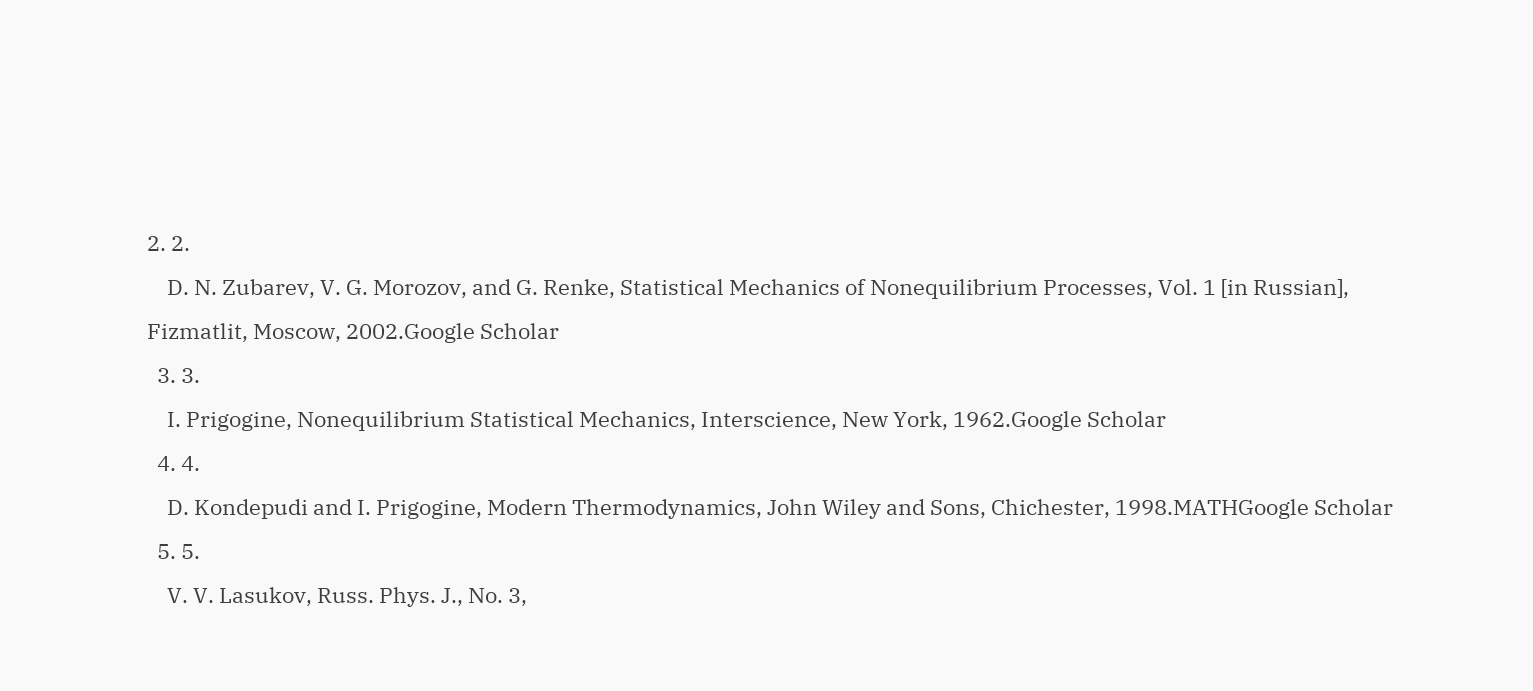2. 2.
    D. N. Zubarev, V. G. Morozov, and G. Renke, Statistical Mechanics of Nonequilibrium Processes, Vol. 1 [in Russian], Fizmatlit, Moscow, 2002.Google Scholar
  3. 3.
    I. Prigogine, Nonequilibrium Statistical Mechanics, Interscience, New York, 1962.Google Scholar
  4. 4.
    D. Kondepudi and I. Prigogine, Modern Thermodynamics, John Wiley and Sons, Chichester, 1998.MATHGoogle Scholar
  5. 5.
    V. V. Lasukov, Russ. Phys. J., No. 3,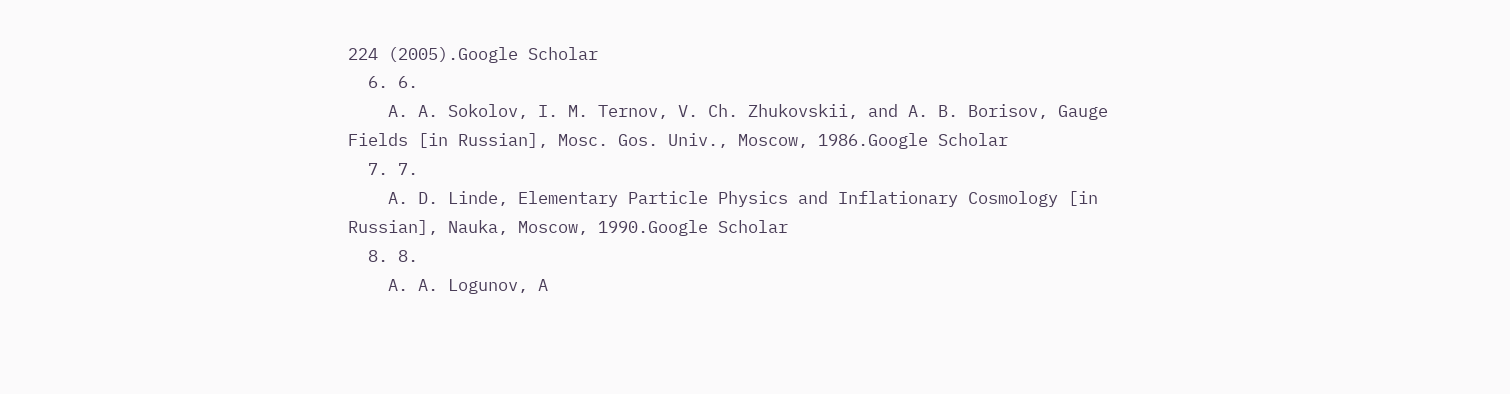224 (2005).Google Scholar
  6. 6.
    A. A. Sokolov, I. M. Ternov, V. Ch. Zhukovskii, and A. B. Borisov, Gauge Fields [in Russian], Mosc. Gos. Univ., Moscow, 1986.Google Scholar
  7. 7.
    A. D. Linde, Elementary Particle Physics and Inflationary Cosmology [in Russian], Nauka, Moscow, 1990.Google Scholar
  8. 8.
    A. A. Logunov, A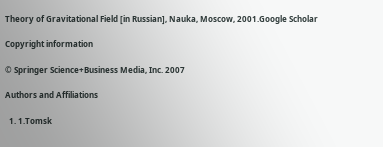Theory of Gravitational Field [in Russian], Nauka, Moscow, 2001.Google Scholar

Copyright information

© Springer Science+Business Media, Inc. 2007

Authors and Affiliations

  1. 1.Tomsk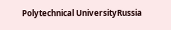Polytechnical UniversityRussia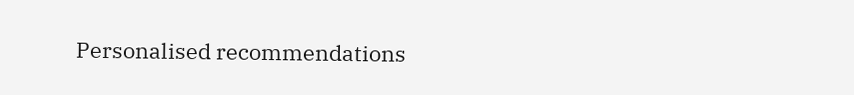Personalised recommendations